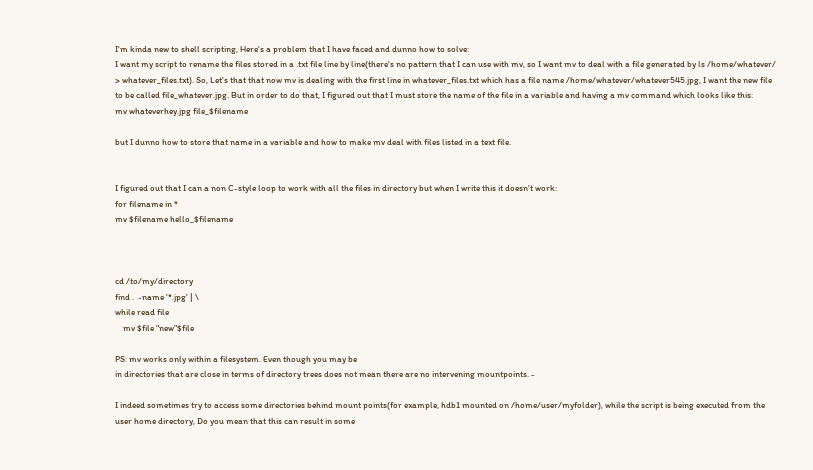I'm kinda new to shell scripting, Here's a problem that I have faced and dunno how to solve:
I want my script to rename the files stored in a .txt file line by line(there's no pattern that I can use with mv, so I want mv to deal with a file generated by ls /home/whatever/ > whatever_files.txt). So, Let's that that now mv is dealing with the first line in whatever_files.txt which has a file name /home/whatever/whatever545.jpg, I want the new file to be called file_whatever.jpg. But in order to do that, I figured out that I must store the name of the file in a variable and having a mv command which looks like this:
mv whateverhey.jpg file_$filename

but I dunno how to store that name in a variable and how to make mv deal with files listed in a text file.


I figured out that I can a non C-style loop to work with all the files in directory but when I write this it doesn't work:
for filename in *
mv $filename hello_$filename



cd /to/my/directory
find .  -name '*.jpg' | \
while read file
    mv $file "new"$file

PS: mv works only within a filesystem. Even though you may be
in directories that are close in terms of directory trees does not mean there are no intervening mountpoints. -

I indeed sometimes try to access some directories behind mount points(for example, hdb1 mounted on /home/user/myfolder), while the script is being executed from the user home directory, Do you mean that this can result in some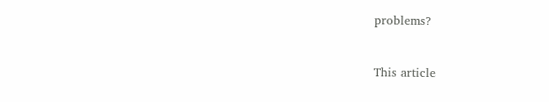problems?


This article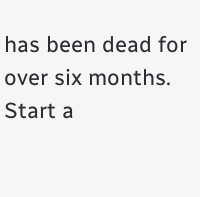has been dead for over six months. Start a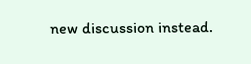new discussion instead.